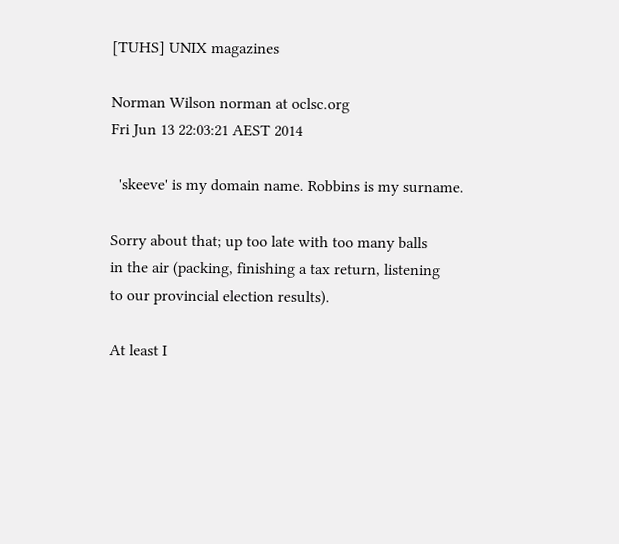[TUHS] UNIX magazines

Norman Wilson norman at oclsc.org
Fri Jun 13 22:03:21 AEST 2014

  'skeeve' is my domain name. Robbins is my surname.

Sorry about that; up too late with too many balls
in the air (packing, finishing a tax return, listening
to our provincial election results).

At least I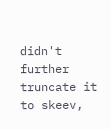didn't further truncate it to skeev,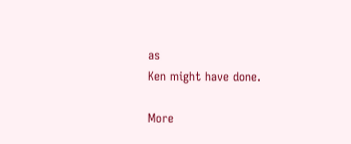as
Ken might have done.

More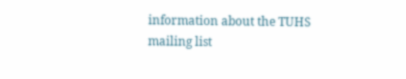information about the TUHS mailing list